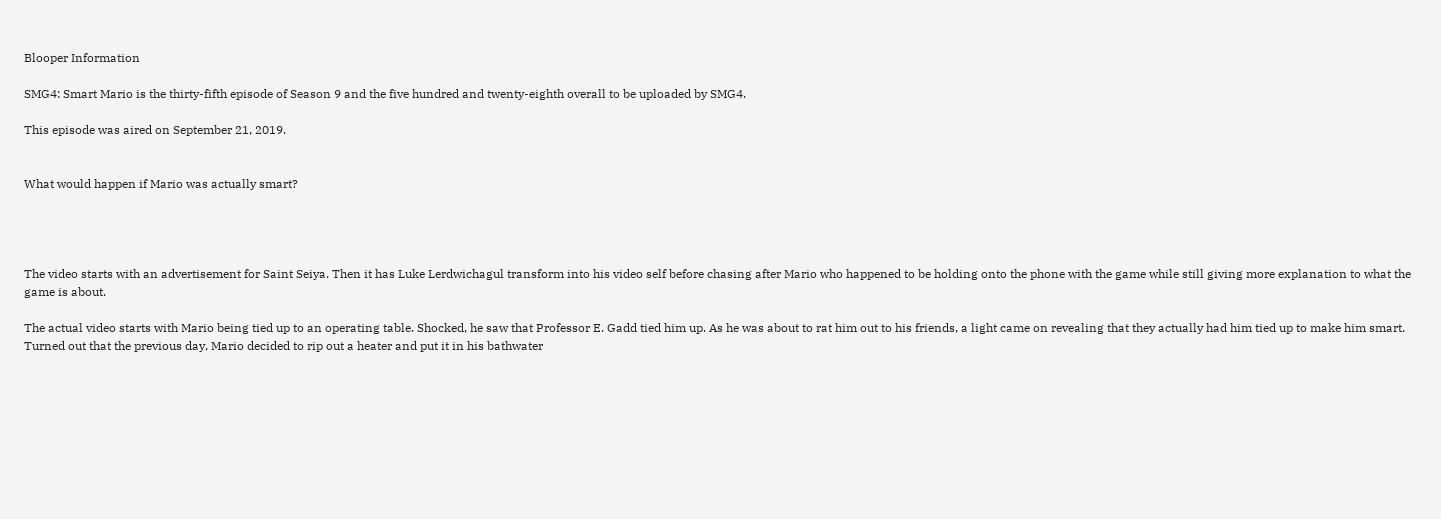Blooper Information

SMG4: Smart Mario is the thirty-fifth episode of Season 9 and the five hundred and twenty-eighth overall to be uploaded by SMG4.

This episode was aired on September 21, 2019.


What would happen if Mario was actually smart?




The video starts with an advertisement for Saint Seiya. Then it has Luke Lerdwichagul transform into his video self before chasing after Mario who happened to be holding onto the phone with the game while still giving more explanation to what the game is about.

The actual video starts with Mario being tied up to an operating table. Shocked, he saw that Professor E. Gadd tied him up. As he was about to rat him out to his friends, a light came on revealing that they actually had him tied up to make him smart. Turned out that the previous day, Mario decided to rip out a heater and put it in his bathwater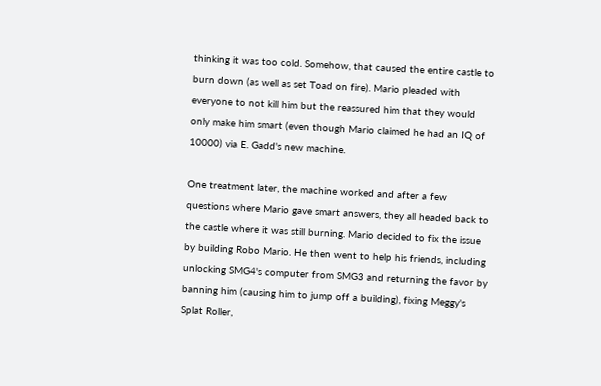thinking it was too cold. Somehow, that caused the entire castle to burn down (as well as set Toad on fire). Mario pleaded with everyone to not kill him but the reassured him that they would only make him smart (even though Mario claimed he had an IQ of 10000) via E. Gadd's new machine.

One treatment later, the machine worked and after a few questions where Mario gave smart answers, they all headed back to the castle where it was still burning. Mario decided to fix the issue by building Robo Mario. He then went to help his friends, including unlocking SMG4's computer from SMG3 and returning the favor by banning him (causing him to jump off a building), fixing Meggy's Splat Roller,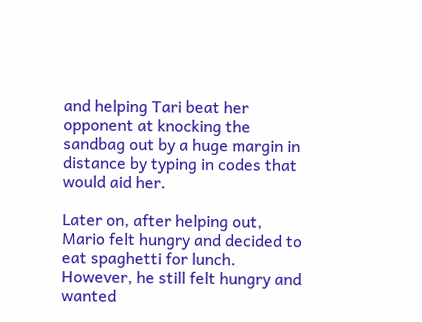and helping Tari beat her opponent at knocking the sandbag out by a huge margin in distance by typing in codes that would aid her.

Later on, after helping out, Mario felt hungry and decided to eat spaghetti for lunch. However, he still felt hungry and wanted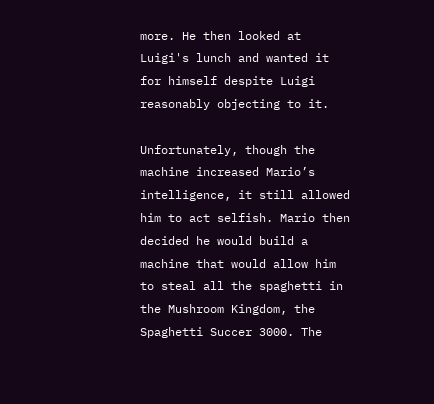more. He then looked at Luigi's lunch and wanted it for himself despite Luigi reasonably objecting to it.

Unfortunately, though the machine increased Mario’s intelligence, it still allowed him to act selfish. Mario then decided he would build a machine that would allow him to steal all the spaghetti in the Mushroom Kingdom, the Spaghetti Succer 3000. The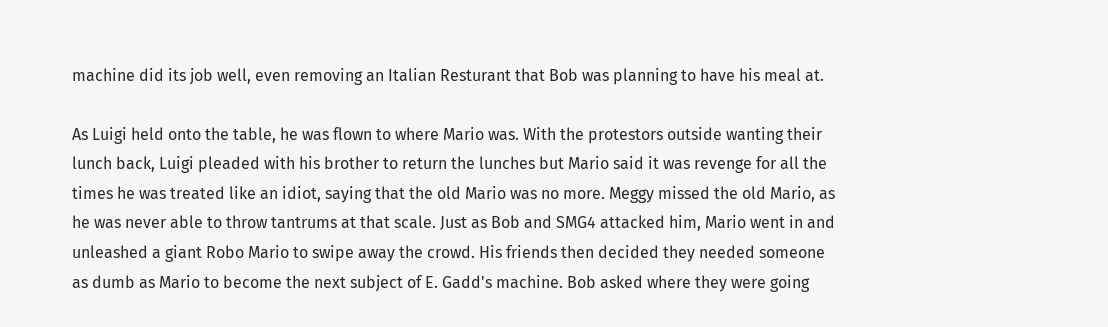machine did its job well, even removing an Italian Resturant that Bob was planning to have his meal at.

As Luigi held onto the table, he was flown to where Mario was. With the protestors outside wanting their lunch back, Luigi pleaded with his brother to return the lunches but Mario said it was revenge for all the times he was treated like an idiot, saying that the old Mario was no more. Meggy missed the old Mario, as he was never able to throw tantrums at that scale. Just as Bob and SMG4 attacked him, Mario went in and unleashed a giant Robo Mario to swipe away the crowd. His friends then decided they needed someone as dumb as Mario to become the next subject of E. Gadd's machine. Bob asked where they were going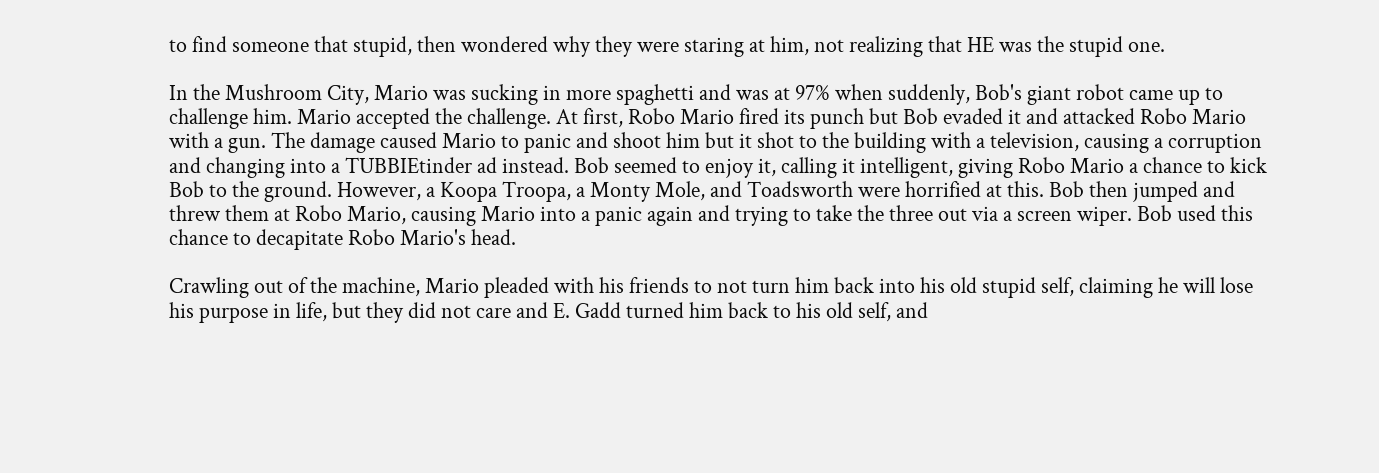to find someone that stupid, then wondered why they were staring at him, not realizing that HE was the stupid one.

In the Mushroom City, Mario was sucking in more spaghetti and was at 97% when suddenly, Bob's giant robot came up to challenge him. Mario accepted the challenge. At first, Robo Mario fired its punch but Bob evaded it and attacked Robo Mario with a gun. The damage caused Mario to panic and shoot him but it shot to the building with a television, causing a corruption and changing into a TUBBIEtinder ad instead. Bob seemed to enjoy it, calling it intelligent, giving Robo Mario a chance to kick Bob to the ground. However, a Koopa Troopa, a Monty Mole, and Toadsworth were horrified at this. Bob then jumped and threw them at Robo Mario, causing Mario into a panic again and trying to take the three out via a screen wiper. Bob used this chance to decapitate Robo Mario's head.

Crawling out of the machine, Mario pleaded with his friends to not turn him back into his old stupid self, claiming he will lose his purpose in life, but they did not care and E. Gadd turned him back to his old self, and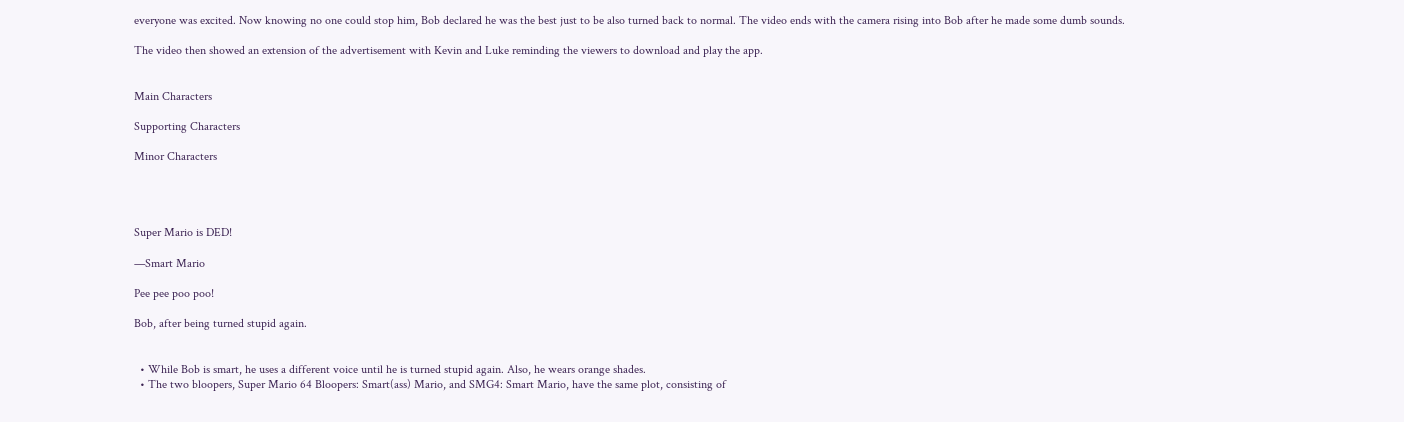everyone was excited. Now knowing no one could stop him, Bob declared he was the best just to be also turned back to normal. The video ends with the camera rising into Bob after he made some dumb sounds.

The video then showed an extension of the advertisement with Kevin and Luke reminding the viewers to download and play the app.


Main Characters

Supporting Characters

Minor Characters




Super Mario is DED!

—Smart Mario

Pee pee poo poo!

Bob, after being turned stupid again.


  • While Bob is smart, he uses a different voice until he is turned stupid again. Also, he wears orange shades.
  • The two bloopers, Super Mario 64 Bloopers: Smart(ass) Mario, and SMG4: Smart Mario, have the same plot, consisting of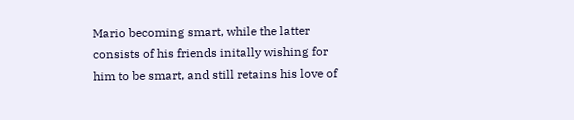Mario becoming smart, while the latter consists of his friends initally wishing for him to be smart, and still retains his love of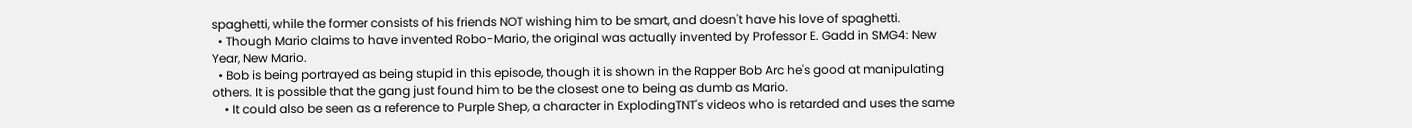spaghetti, while the former consists of his friends NOT wishing him to be smart, and doesn't have his love of spaghetti.
  • Though Mario claims to have invented Robo-Mario, the original was actually invented by Professor E. Gadd in SMG4: New Year, New Mario.
  • Bob is being portrayed as being stupid in this episode, though it is shown in the Rapper Bob Arc he's good at manipulating others. It is possible that the gang just found him to be the closest one to being as dumb as Mario.
    • It could also be seen as a reference to Purple Shep, a character in ExplodingTNT's videos who is retarded and uses the same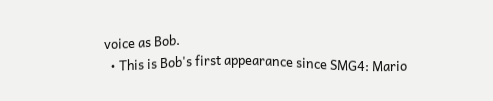voice as Bob.
  • This is Bob's first appearance since SMG4: Mario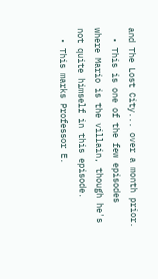and The Lost City... over a month prior.
  • This is one of the few episodes where Mario is the villain, though he's not quite himself in this episode.
  • This marks Professor E.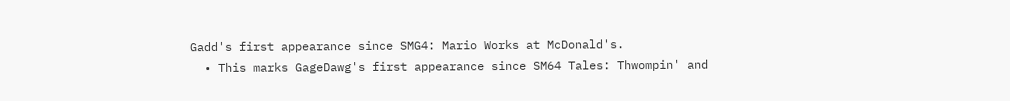Gadd's first appearance since SMG4: Mario Works at McDonald's.
  • This marks GageDawg's first appearance since SM64 Tales: Thwompin' and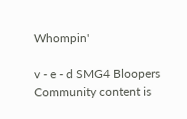Whompin'

v - e - d SMG4 Bloopers
Community content is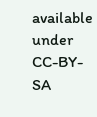available under CC-BY-SA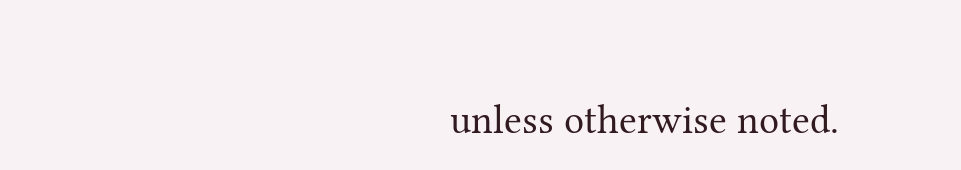unless otherwise noted.